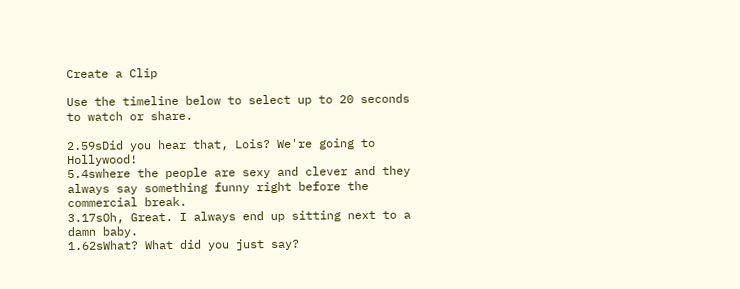Create a Clip

Use the timeline below to select up to 20 seconds to watch or share.

2.59sDid you hear that, Lois? We're going to Hollywood!
5.4swhere the people are sexy and clever and they always say something funny right before the commercial break.
3.17sOh, Great. I always end up sitting next to a damn baby.
1.62sWhat? What did you just say?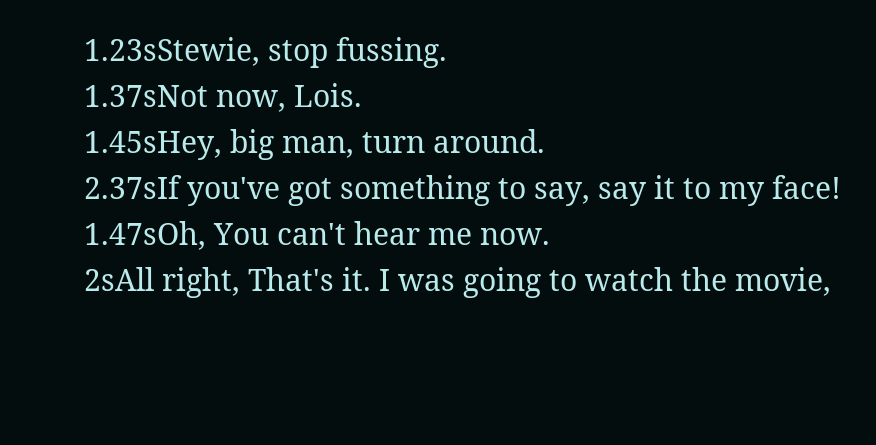1.23sStewie, stop fussing.
1.37sNot now, Lois.
1.45sHey, big man, turn around.
2.37sIf you've got something to say, say it to my face!
1.47sOh, You can't hear me now.
2sAll right, That's it. I was going to watch the movie,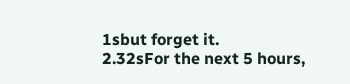1sbut forget it.
2.32sFor the next 5 hours,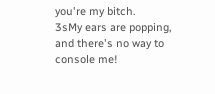you're my bitch.
3sMy ears are popping, and there's no way to console me!